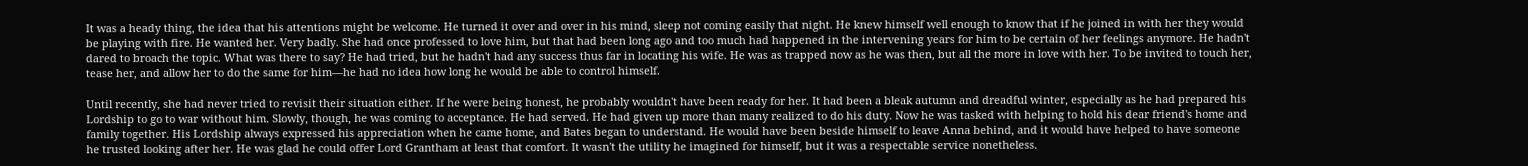It was a heady thing, the idea that his attentions might be welcome. He turned it over and over in his mind, sleep not coming easily that night. He knew himself well enough to know that if he joined in with her they would be playing with fire. He wanted her. Very badly. She had once professed to love him, but that had been long ago and too much had happened in the intervening years for him to be certain of her feelings anymore. He hadn't dared to broach the topic. What was there to say? He had tried, but he hadn't had any success thus far in locating his wife. He was as trapped now as he was then, but all the more in love with her. To be invited to touch her, tease her, and allow her to do the same for him—he had no idea how long he would be able to control himself.

Until recently, she had never tried to revisit their situation either. If he were being honest, he probably wouldn't have been ready for her. It had been a bleak autumn and dreadful winter, especially as he had prepared his Lordship to go to war without him. Slowly, though, he was coming to acceptance. He had served. He had given up more than many realized to do his duty. Now he was tasked with helping to hold his dear friend's home and family together. His Lordship always expressed his appreciation when he came home, and Bates began to understand. He would have been beside himself to leave Anna behind, and it would have helped to have someone he trusted looking after her. He was glad he could offer Lord Grantham at least that comfort. It wasn't the utility he imagined for himself, but it was a respectable service nonetheless.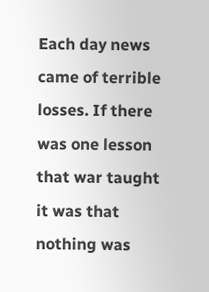Each day news came of terrible losses. If there was one lesson that war taught it was that nothing was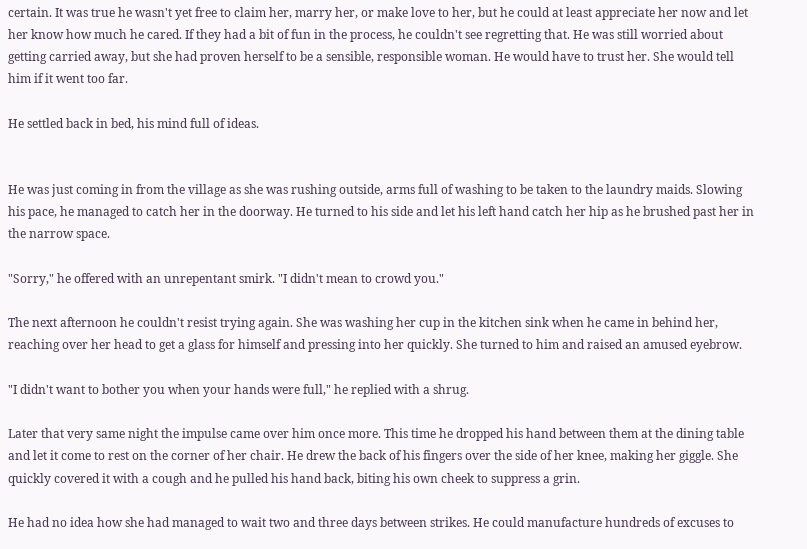certain. It was true he wasn't yet free to claim her, marry her, or make love to her, but he could at least appreciate her now and let her know how much he cared. If they had a bit of fun in the process, he couldn't see regretting that. He was still worried about getting carried away, but she had proven herself to be a sensible, responsible woman. He would have to trust her. She would tell him if it went too far.

He settled back in bed, his mind full of ideas.


He was just coming in from the village as she was rushing outside, arms full of washing to be taken to the laundry maids. Slowing his pace, he managed to catch her in the doorway. He turned to his side and let his left hand catch her hip as he brushed past her in the narrow space.

"Sorry," he offered with an unrepentant smirk. "I didn't mean to crowd you."

The next afternoon he couldn't resist trying again. She was washing her cup in the kitchen sink when he came in behind her, reaching over her head to get a glass for himself and pressing into her quickly. She turned to him and raised an amused eyebrow.

"I didn't want to bother you when your hands were full," he replied with a shrug.

Later that very same night the impulse came over him once more. This time he dropped his hand between them at the dining table and let it come to rest on the corner of her chair. He drew the back of his fingers over the side of her knee, making her giggle. She quickly covered it with a cough and he pulled his hand back, biting his own cheek to suppress a grin.

He had no idea how she had managed to wait two and three days between strikes. He could manufacture hundreds of excuses to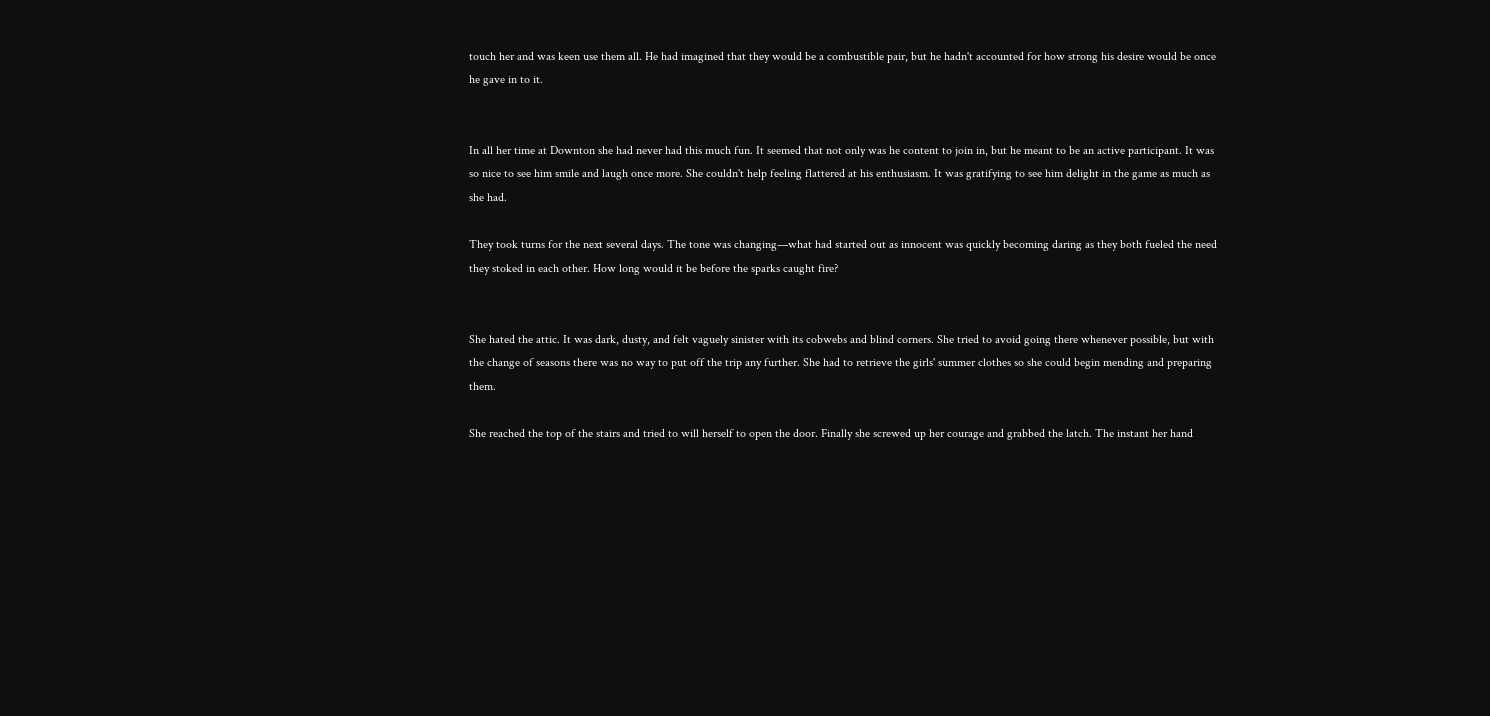touch her and was keen use them all. He had imagined that they would be a combustible pair, but he hadn't accounted for how strong his desire would be once he gave in to it.


In all her time at Downton she had never had this much fun. It seemed that not only was he content to join in, but he meant to be an active participant. It was so nice to see him smile and laugh once more. She couldn't help feeling flattered at his enthusiasm. It was gratifying to see him delight in the game as much as she had.

They took turns for the next several days. The tone was changing—what had started out as innocent was quickly becoming daring as they both fueled the need they stoked in each other. How long would it be before the sparks caught fire?


She hated the attic. It was dark, dusty, and felt vaguely sinister with its cobwebs and blind corners. She tried to avoid going there whenever possible, but with the change of seasons there was no way to put off the trip any further. She had to retrieve the girls' summer clothes so she could begin mending and preparing them.

She reached the top of the stairs and tried to will herself to open the door. Finally she screwed up her courage and grabbed the latch. The instant her hand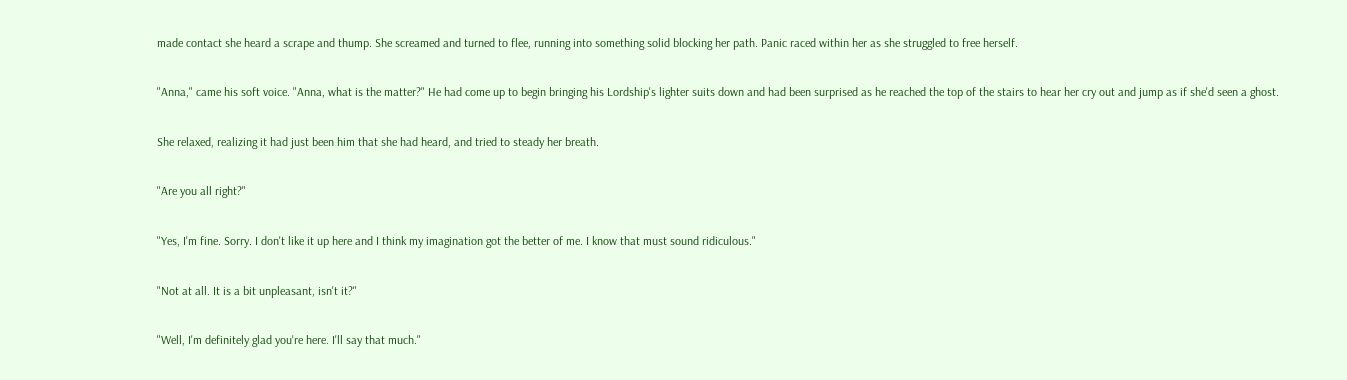made contact she heard a scrape and thump. She screamed and turned to flee, running into something solid blocking her path. Panic raced within her as she struggled to free herself.

"Anna," came his soft voice. "Anna, what is the matter?" He had come up to begin bringing his Lordship's lighter suits down and had been surprised as he reached the top of the stairs to hear her cry out and jump as if she'd seen a ghost.

She relaxed, realizing it had just been him that she had heard, and tried to steady her breath.

"Are you all right?"

"Yes, I'm fine. Sorry. I don't like it up here and I think my imagination got the better of me. I know that must sound ridiculous."

"Not at all. It is a bit unpleasant, isn't it?"

"Well, I'm definitely glad you're here. I'll say that much."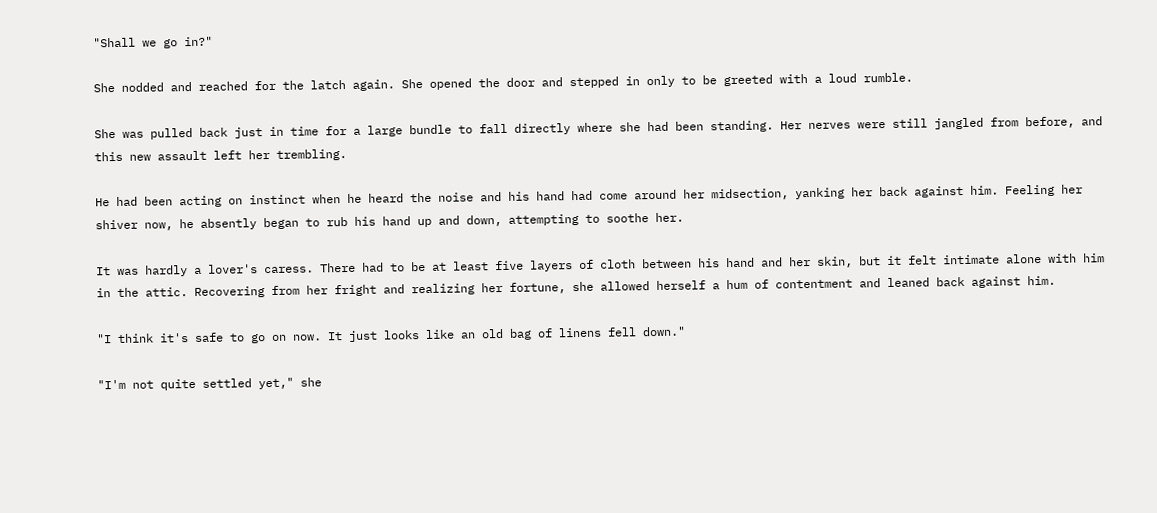"Shall we go in?"

She nodded and reached for the latch again. She opened the door and stepped in only to be greeted with a loud rumble.

She was pulled back just in time for a large bundle to fall directly where she had been standing. Her nerves were still jangled from before, and this new assault left her trembling.

He had been acting on instinct when he heard the noise and his hand had come around her midsection, yanking her back against him. Feeling her shiver now, he absently began to rub his hand up and down, attempting to soothe her.

It was hardly a lover's caress. There had to be at least five layers of cloth between his hand and her skin, but it felt intimate alone with him in the attic. Recovering from her fright and realizing her fortune, she allowed herself a hum of contentment and leaned back against him.

"I think it's safe to go on now. It just looks like an old bag of linens fell down."

"I'm not quite settled yet," she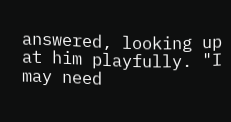answered, looking up at him playfully. "I may need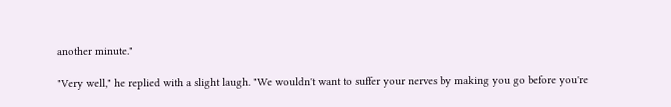another minute."

"Very well," he replied with a slight laugh. "We wouldn't want to suffer your nerves by making you go before you're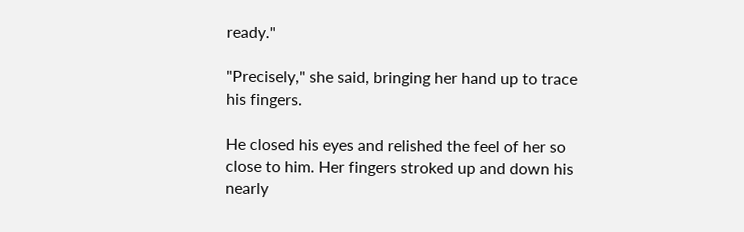ready."

"Precisely," she said, bringing her hand up to trace his fingers.

He closed his eyes and relished the feel of her so close to him. Her fingers stroked up and down his nearly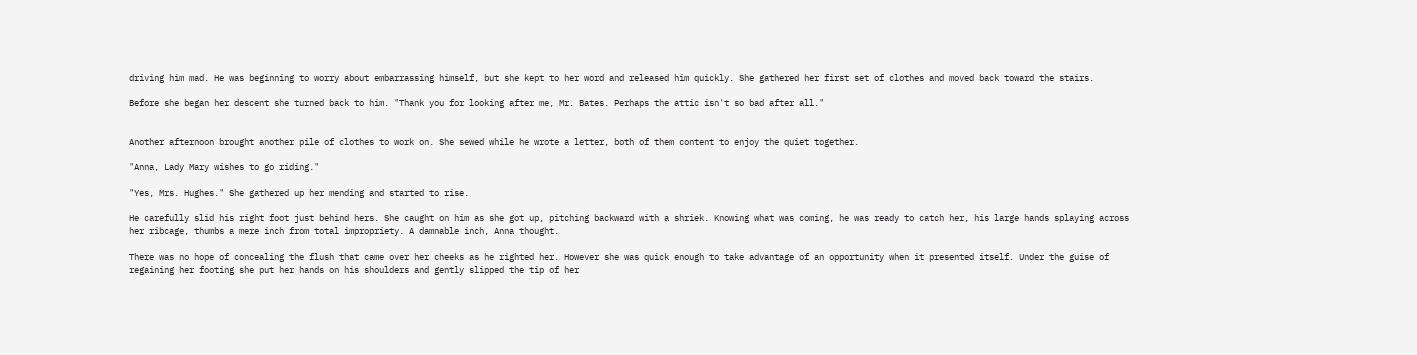driving him mad. He was beginning to worry about embarrassing himself, but she kept to her word and released him quickly. She gathered her first set of clothes and moved back toward the stairs.

Before she began her descent she turned back to him. "Thank you for looking after me, Mr. Bates. Perhaps the attic isn't so bad after all."


Another afternoon brought another pile of clothes to work on. She sewed while he wrote a letter, both of them content to enjoy the quiet together.

"Anna, Lady Mary wishes to go riding."

"Yes, Mrs. Hughes." She gathered up her mending and started to rise.

He carefully slid his right foot just behind hers. She caught on him as she got up, pitching backward with a shriek. Knowing what was coming, he was ready to catch her, his large hands splaying across her ribcage, thumbs a mere inch from total impropriety. A damnable inch, Anna thought.

There was no hope of concealing the flush that came over her cheeks as he righted her. However she was quick enough to take advantage of an opportunity when it presented itself. Under the guise of regaining her footing she put her hands on his shoulders and gently slipped the tip of her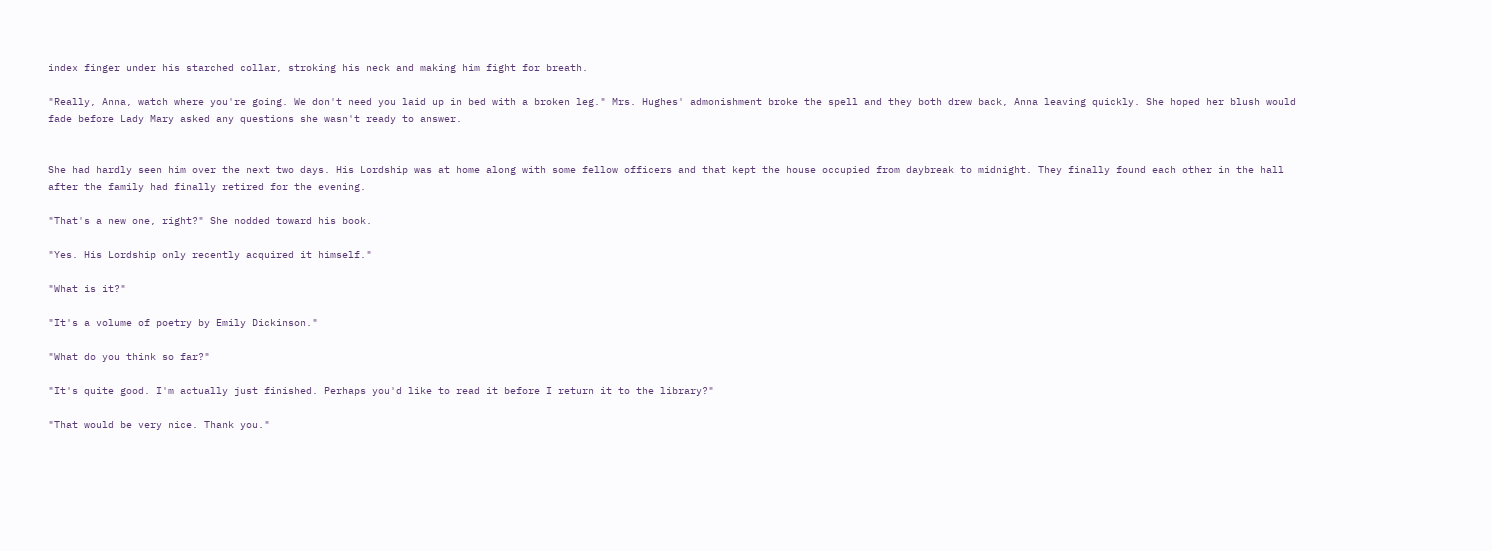index finger under his starched collar, stroking his neck and making him fight for breath.

"Really, Anna, watch where you're going. We don't need you laid up in bed with a broken leg." Mrs. Hughes' admonishment broke the spell and they both drew back, Anna leaving quickly. She hoped her blush would fade before Lady Mary asked any questions she wasn't ready to answer.


She had hardly seen him over the next two days. His Lordship was at home along with some fellow officers and that kept the house occupied from daybreak to midnight. They finally found each other in the hall after the family had finally retired for the evening.

"That's a new one, right?" She nodded toward his book.

"Yes. His Lordship only recently acquired it himself."

"What is it?"

"It's a volume of poetry by Emily Dickinson."

"What do you think so far?"

"It's quite good. I'm actually just finished. Perhaps you'd like to read it before I return it to the library?"

"That would be very nice. Thank you."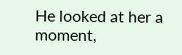He looked at her a moment,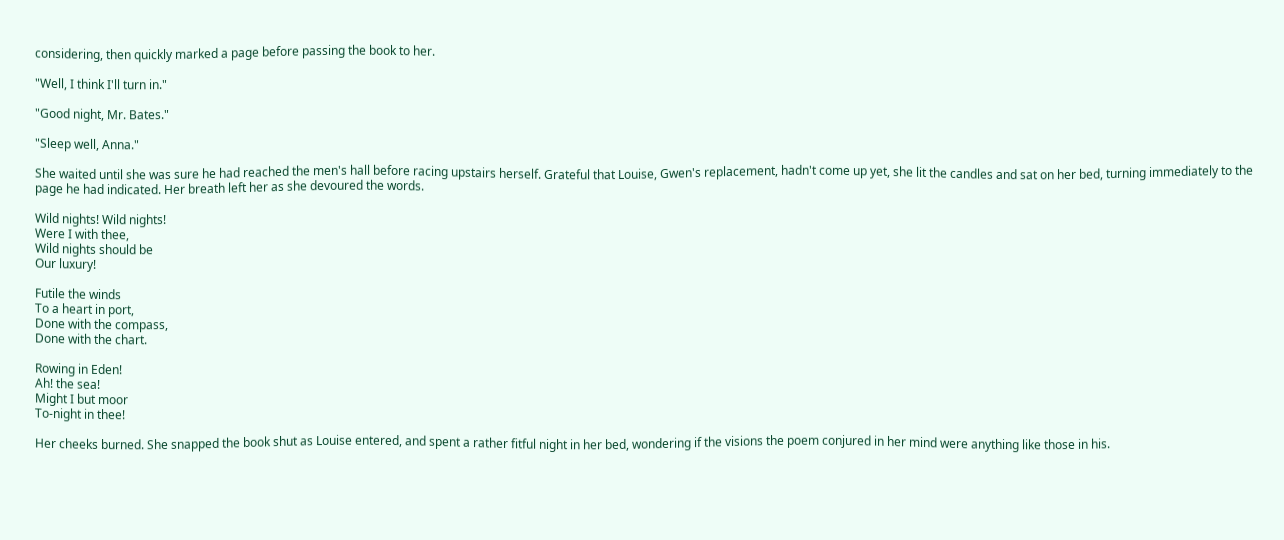considering, then quickly marked a page before passing the book to her.

"Well, I think I'll turn in."

"Good night, Mr. Bates."

"Sleep well, Anna."

She waited until she was sure he had reached the men's hall before racing upstairs herself. Grateful that Louise, Gwen's replacement, hadn't come up yet, she lit the candles and sat on her bed, turning immediately to the page he had indicated. Her breath left her as she devoured the words.

Wild nights! Wild nights!
Were I with thee,
Wild nights should be
Our luxury!

Futile the winds
To a heart in port,
Done with the compass,
Done with the chart.

Rowing in Eden!
Ah! the sea!
Might I but moor
To-night in thee!

Her cheeks burned. She snapped the book shut as Louise entered, and spent a rather fitful night in her bed, wondering if the visions the poem conjured in her mind were anything like those in his.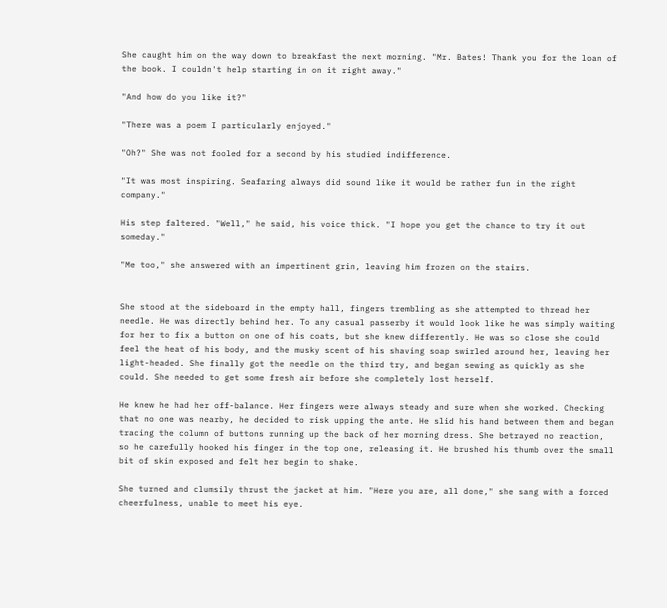She caught him on the way down to breakfast the next morning. "Mr. Bates! Thank you for the loan of the book. I couldn't help starting in on it right away."

"And how do you like it?"

"There was a poem I particularly enjoyed."

"Oh?" She was not fooled for a second by his studied indifference.

"It was most inspiring. Seafaring always did sound like it would be rather fun in the right company."

His step faltered. "Well," he said, his voice thick. "I hope you get the chance to try it out someday."

"Me too," she answered with an impertinent grin, leaving him frozen on the stairs.


She stood at the sideboard in the empty hall, fingers trembling as she attempted to thread her needle. He was directly behind her. To any casual passerby it would look like he was simply waiting for her to fix a button on one of his coats, but she knew differently. He was so close she could feel the heat of his body, and the musky scent of his shaving soap swirled around her, leaving her light-headed. She finally got the needle on the third try, and began sewing as quickly as she could. She needed to get some fresh air before she completely lost herself.

He knew he had her off-balance. Her fingers were always steady and sure when she worked. Checking that no one was nearby, he decided to risk upping the ante. He slid his hand between them and began tracing the column of buttons running up the back of her morning dress. She betrayed no reaction, so he carefully hooked his finger in the top one, releasing it. He brushed his thumb over the small bit of skin exposed and felt her begin to shake.

She turned and clumsily thrust the jacket at him. "Here you are, all done," she sang with a forced cheerfulness, unable to meet his eye.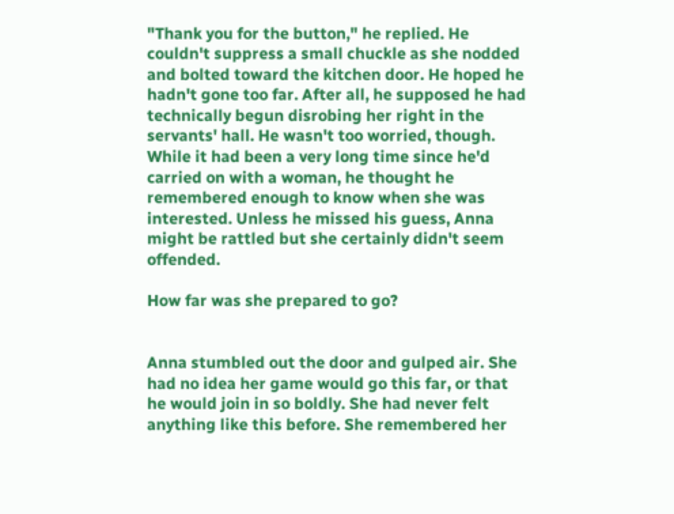"Thank you for the button," he replied. He couldn't suppress a small chuckle as she nodded and bolted toward the kitchen door. He hoped he hadn't gone too far. After all, he supposed he had technically begun disrobing her right in the servants' hall. He wasn't too worried, though. While it had been a very long time since he'd carried on with a woman, he thought he remembered enough to know when she was interested. Unless he missed his guess, Anna might be rattled but she certainly didn't seem offended.

How far was she prepared to go?


Anna stumbled out the door and gulped air. She had no idea her game would go this far, or that he would join in so boldly. She had never felt anything like this before. She remembered her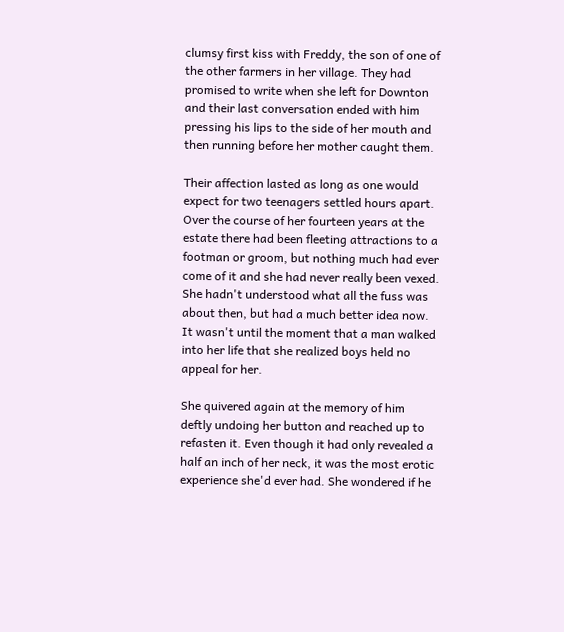clumsy first kiss with Freddy, the son of one of the other farmers in her village. They had promised to write when she left for Downton and their last conversation ended with him pressing his lips to the side of her mouth and then running before her mother caught them.

Their affection lasted as long as one would expect for two teenagers settled hours apart. Over the course of her fourteen years at the estate there had been fleeting attractions to a footman or groom, but nothing much had ever come of it and she had never really been vexed. She hadn't understood what all the fuss was about then, but had a much better idea now. It wasn't until the moment that a man walked into her life that she realized boys held no appeal for her.

She quivered again at the memory of him deftly undoing her button and reached up to refasten it. Even though it had only revealed a half an inch of her neck, it was the most erotic experience she'd ever had. She wondered if he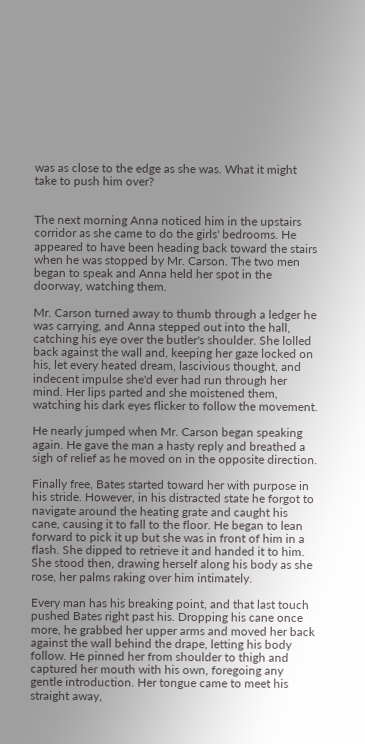was as close to the edge as she was. What it might take to push him over?


The next morning Anna noticed him in the upstairs corridor as she came to do the girls' bedrooms. He appeared to have been heading back toward the stairs when he was stopped by Mr. Carson. The two men began to speak and Anna held her spot in the doorway, watching them.

Mr. Carson turned away to thumb through a ledger he was carrying, and Anna stepped out into the hall, catching his eye over the butler's shoulder. She lolled back against the wall and, keeping her gaze locked on his, let every heated dream, lascivious thought, and indecent impulse she'd ever had run through her mind. Her lips parted and she moistened them, watching his dark eyes flicker to follow the movement.

He nearly jumped when Mr. Carson began speaking again. He gave the man a hasty reply and breathed a sigh of relief as he moved on in the opposite direction.

Finally free, Bates started toward her with purpose in his stride. However, in his distracted state he forgot to navigate around the heating grate and caught his cane, causing it to fall to the floor. He began to lean forward to pick it up but she was in front of him in a flash. She dipped to retrieve it and handed it to him. She stood then, drawing herself along his body as she rose, her palms raking over him intimately.

Every man has his breaking point, and that last touch pushed Bates right past his. Dropping his cane once more, he grabbed her upper arms and moved her back against the wall behind the drape, letting his body follow. He pinned her from shoulder to thigh and captured her mouth with his own, foregoing any gentle introduction. Her tongue came to meet his straight away,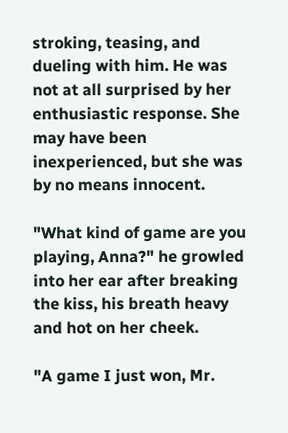stroking, teasing, and dueling with him. He was not at all surprised by her enthusiastic response. She may have been inexperienced, but she was by no means innocent.

"What kind of game are you playing, Anna?" he growled into her ear after breaking the kiss, his breath heavy and hot on her cheek.

"A game I just won, Mr.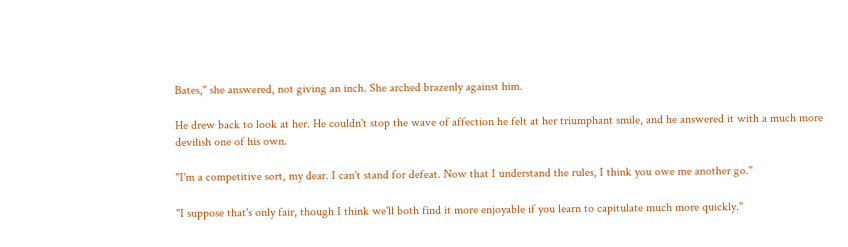Bates," she answered, not giving an inch. She arched brazenly against him.

He drew back to look at her. He couldn't stop the wave of affection he felt at her triumphant smile, and he answered it with a much more devilish one of his own.

"I'm a competitive sort, my dear. I can't stand for defeat. Now that I understand the rules, I think you owe me another go."

"I suppose that's only fair, though I think we'll both find it more enjoyable if you learn to capitulate much more quickly."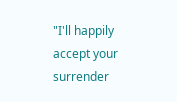"I'll happily accept your surrender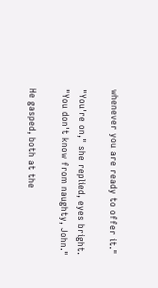whenever you are ready to offer it."

"You're on," she replied, eyes bright. "You don't know from naughty, John."

He gasped, both at the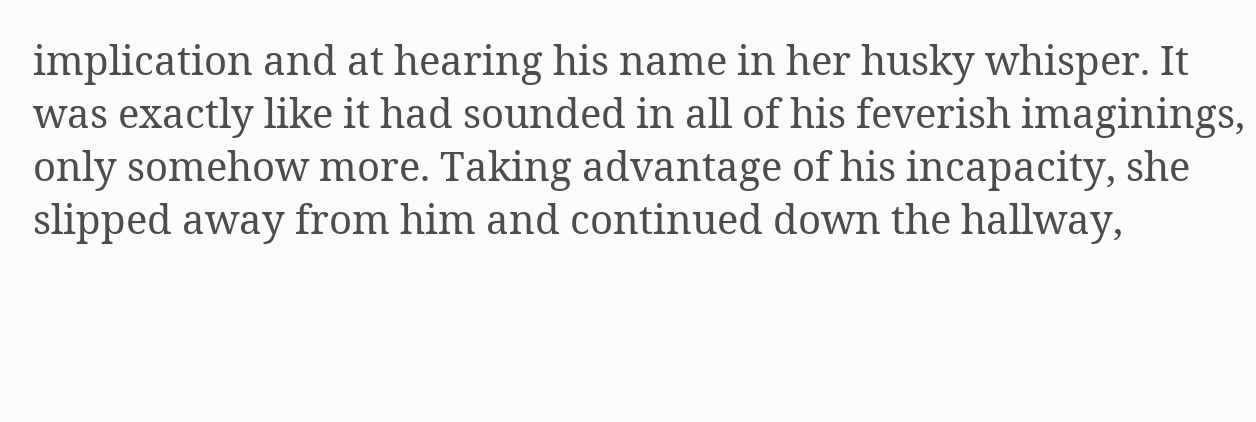implication and at hearing his name in her husky whisper. It was exactly like it had sounded in all of his feverish imaginings, only somehow more. Taking advantage of his incapacity, she slipped away from him and continued down the hallway,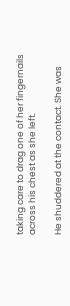taking care to drag one of her fingernails across his chest as she left.

He shuddered at the contact. She was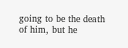going to be the death of him, but he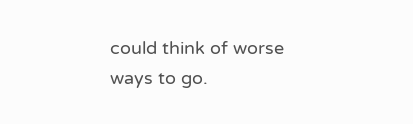could think of worse ways to go.